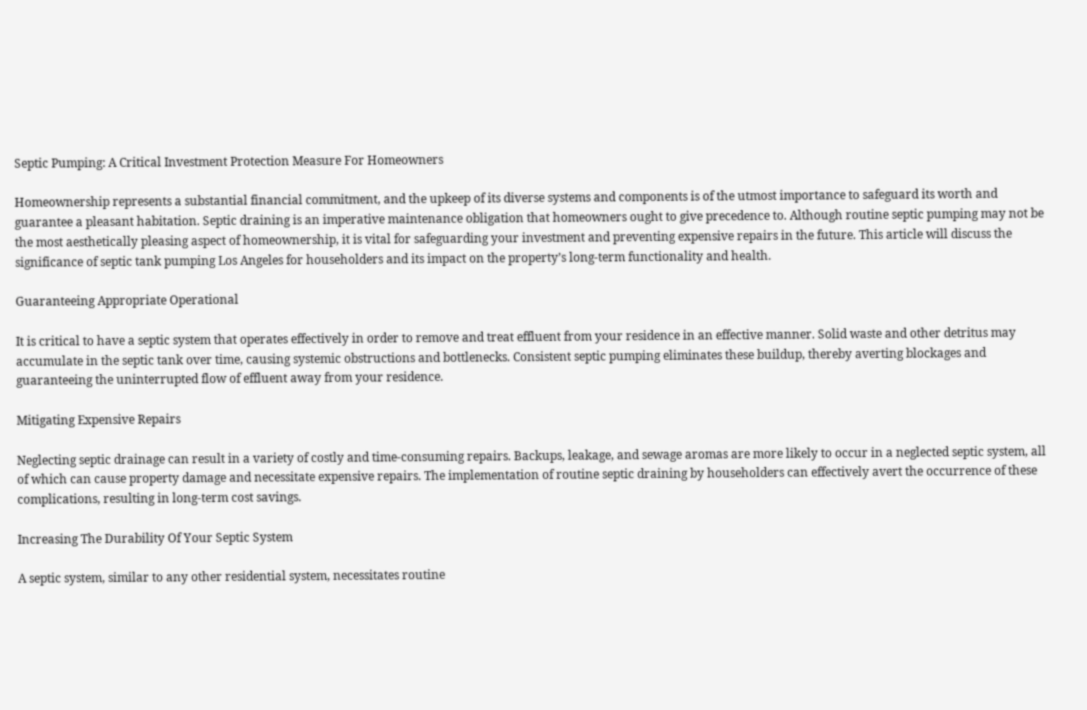Septic Pumping: A Critical Investment Protection Measure For Homeowners

Homeownership represents a substantial financial commitment, and the upkeep of its diverse systems and components is of the utmost importance to safeguard its worth and guarantee a pleasant habitation. Septic draining is an imperative maintenance obligation that homeowners ought to give precedence to. Although routine septic pumping may not be the most aesthetically pleasing aspect of homeownership, it is vital for safeguarding your investment and preventing expensive repairs in the future. This article will discuss the significance of septic tank pumping Los Angeles for householders and its impact on the property’s long-term functionality and health.

Guaranteeing Appropriate Operational

It is critical to have a septic system that operates effectively in order to remove and treat effluent from your residence in an effective manner. Solid waste and other detritus may accumulate in the septic tank over time, causing systemic obstructions and bottlenecks. Consistent septic pumping eliminates these buildup, thereby averting blockages and guaranteeing the uninterrupted flow of effluent away from your residence.

Mitigating Expensive Repairs

Neglecting septic drainage can result in a variety of costly and time-consuming repairs. Backups, leakage, and sewage aromas are more likely to occur in a neglected septic system, all of which can cause property damage and necessitate expensive repairs. The implementation of routine septic draining by householders can effectively avert the occurrence of these complications, resulting in long-term cost savings.

Increasing The Durability Of Your Septic System

A septic system, similar to any other residential system, necessitates routine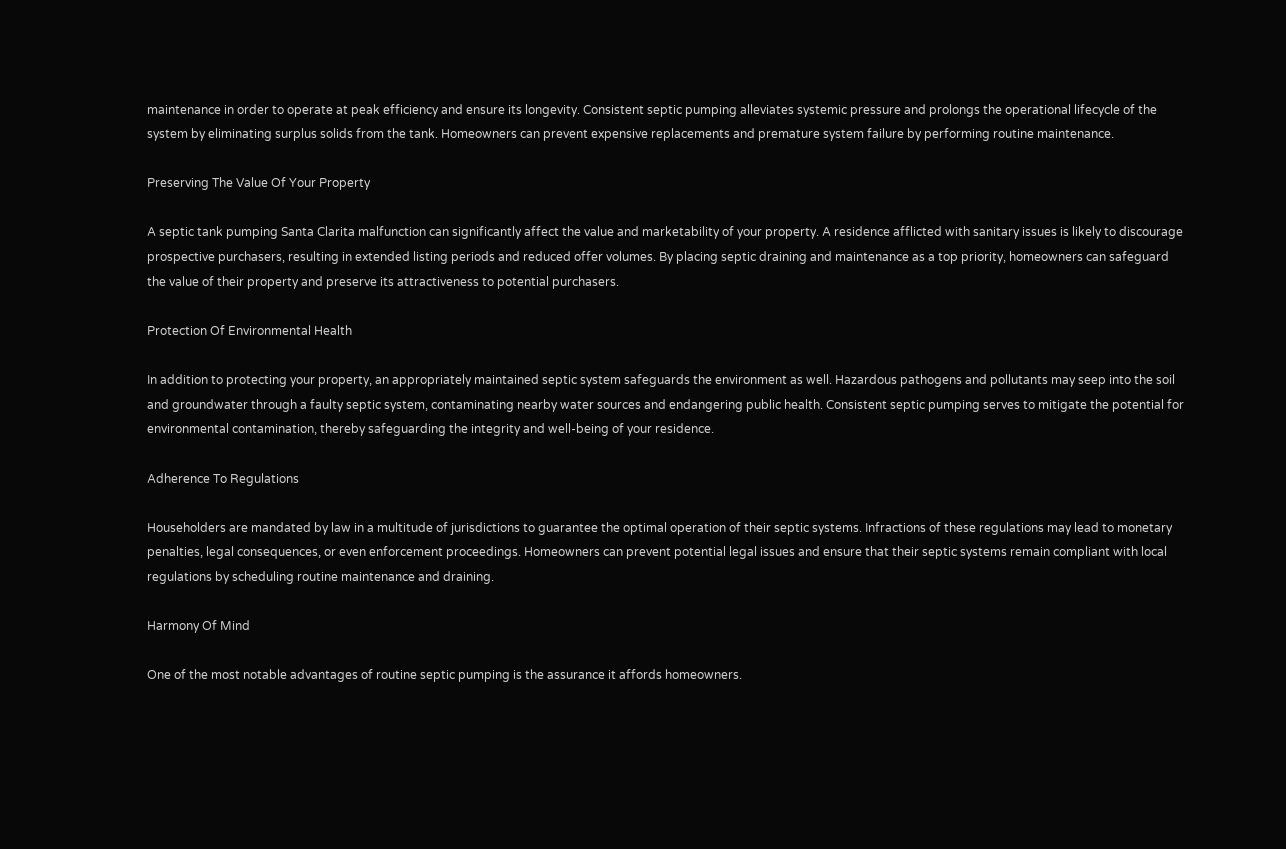maintenance in order to operate at peak efficiency and ensure its longevity. Consistent septic pumping alleviates systemic pressure and prolongs the operational lifecycle of the system by eliminating surplus solids from the tank. Homeowners can prevent expensive replacements and premature system failure by performing routine maintenance.

Preserving The Value Of Your Property

A septic tank pumping Santa Clarita malfunction can significantly affect the value and marketability of your property. A residence afflicted with sanitary issues is likely to discourage prospective purchasers, resulting in extended listing periods and reduced offer volumes. By placing septic draining and maintenance as a top priority, homeowners can safeguard the value of their property and preserve its attractiveness to potential purchasers.

Protection Of Environmental Health

In addition to protecting your property, an appropriately maintained septic system safeguards the environment as well. Hazardous pathogens and pollutants may seep into the soil and groundwater through a faulty septic system, contaminating nearby water sources and endangering public health. Consistent septic pumping serves to mitigate the potential for environmental contamination, thereby safeguarding the integrity and well-being of your residence.

Adherence To Regulations

Householders are mandated by law in a multitude of jurisdictions to guarantee the optimal operation of their septic systems. Infractions of these regulations may lead to monetary penalties, legal consequences, or even enforcement proceedings. Homeowners can prevent potential legal issues and ensure that their septic systems remain compliant with local regulations by scheduling routine maintenance and draining.

Harmony Of Mind

One of the most notable advantages of routine septic pumping is the assurance it affords homeowners.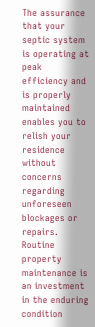The assurance that your septic system is operating at peak efficiency and is properly maintained enables you to relish your residence without concerns regarding unforeseen blockages or repairs. Routine property maintenance is an investment in the enduring condition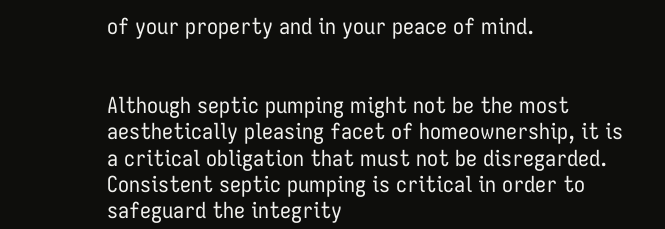of your property and in your peace of mind.


Although septic pumping might not be the most aesthetically pleasing facet of homeownership, it is a critical obligation that must not be disregarded. Consistent septic pumping is critical in order to safeguard the integrity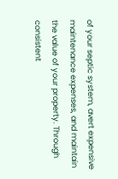of your septic system, avert expensive maintenance expenses, and maintain the value of your property. Through consistent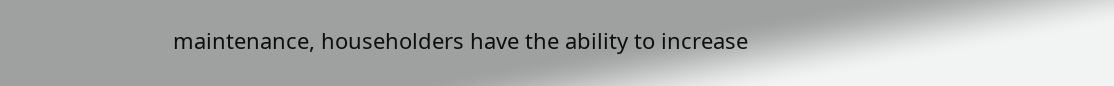maintenance, householders have the ability to increase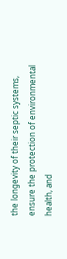the longevity of their septic systems, ensure the protection of environmental health, and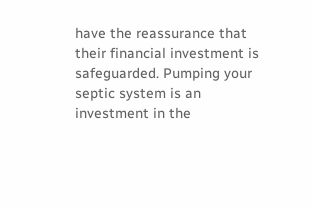have the reassurance that their financial investment is safeguarded. Pumping your septic system is an investment in the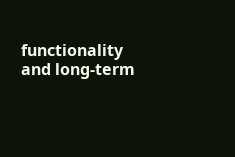functionality and long-term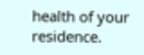health of your residence.